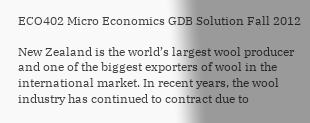ECO402 Micro Economics GDB Solution Fall 2012

New Zealand is the world’s largest wool producer and one of the biggest exporters of wool in the international market. In recent years, the wool industry has continued to contract due to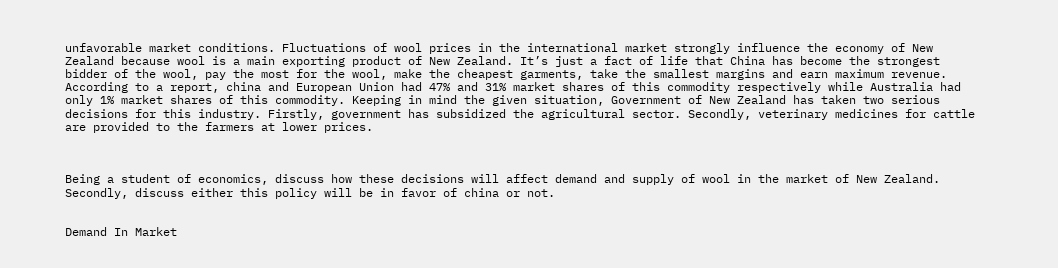unfavorable market conditions. Fluctuations of wool prices in the international market strongly influence the economy of New Zealand because wool is a main exporting product of New Zealand. It’s just a fact of life that China has become the strongest bidder of the wool, pay the most for the wool, make the cheapest garments, take the smallest margins and earn maximum revenue. According to a report, china and European Union had 47% and 31% market shares of this commodity respectively while Australia had only 1% market shares of this commodity. Keeping in mind the given situation, Government of New Zealand has taken two serious decisions for this industry. Firstly, government has subsidized the agricultural sector. Secondly, veterinary medicines for cattle are provided to the farmers at lower prices.



Being a student of economics, discuss how these decisions will affect demand and supply of wool in the market of New Zealand. Secondly, discuss either this policy will be in favor of china or not.


Demand In Market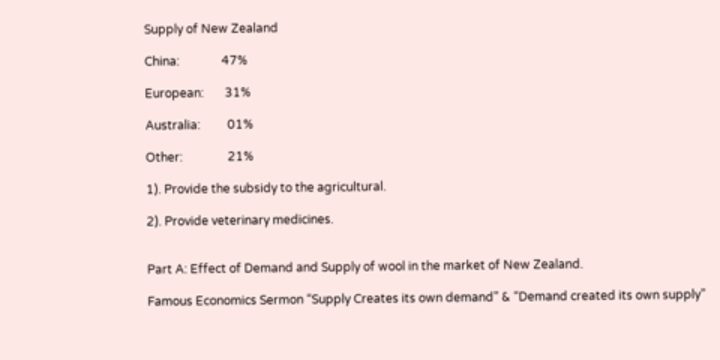Supply of New Zealand

China:              47%

European:       31%

Australia:         01%

Other:               21%

1). Provide the subsidy to the agricultural.

2). Provide veterinary medicines.


Part A: Effect of Demand and Supply of wool in the market of New Zealand.

Famous Economics Sermon “Supply Creates its own demand” & “Demand created its own supply”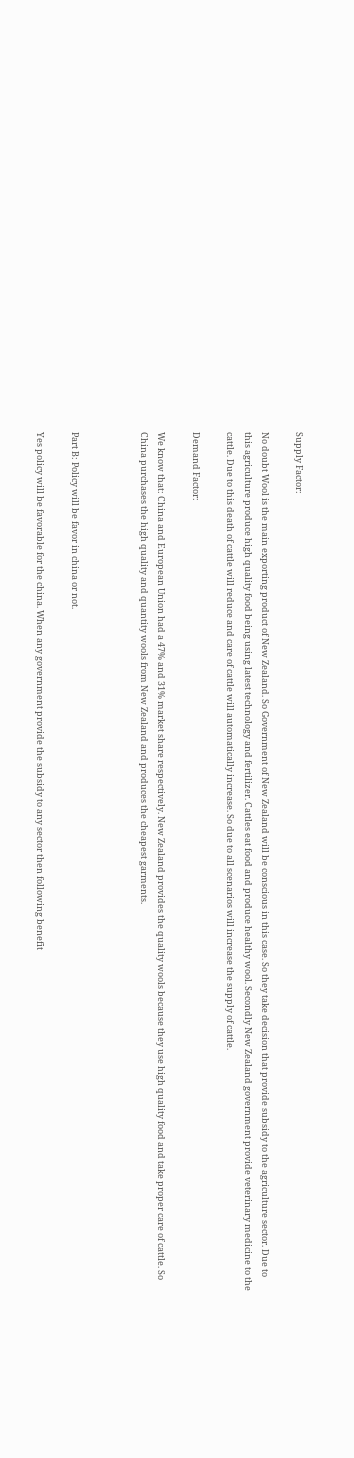Supply Factor:

No doubt Wool is the main exporting product of New Zealand. So Government of New Zealand will be conscious in this case. So they take decision that provide subsidy to the agriculture sector. Due to this agriculture produce high quality food being using latest technology and fertilizer. Cattles eat food and produce healthy wool. Secondly New Zealand government provide veterinary medicine to the cattle. Due to this death of cattle will reduce and care of cattle will automatically increase. So due to all scenarios will increase the supply of cattle.

Demand Factor:

We know that: China and European Union had a 47% and 31% market share respectively. New Zealand provides the quality wools because they use high quality food and take proper care of cattle. So China purchases the high quality and quantity wools from New Zealand and produces the cheapest garments.



Part B: Policy will be favor in china or not.

Yes policy will be favorable for the china. When any government provide the subsidy to any sector then following benefit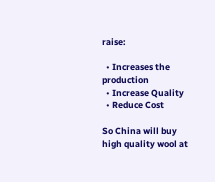raise:

  • Increases the production
  • Increase Quality
  • Reduce Cost

So China will buy high quality wool at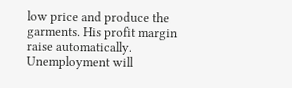low price and produce the garments. His profit margin raise automatically. Unemployment will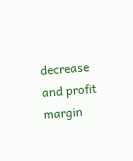decrease and profit margin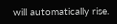will automatically rise.